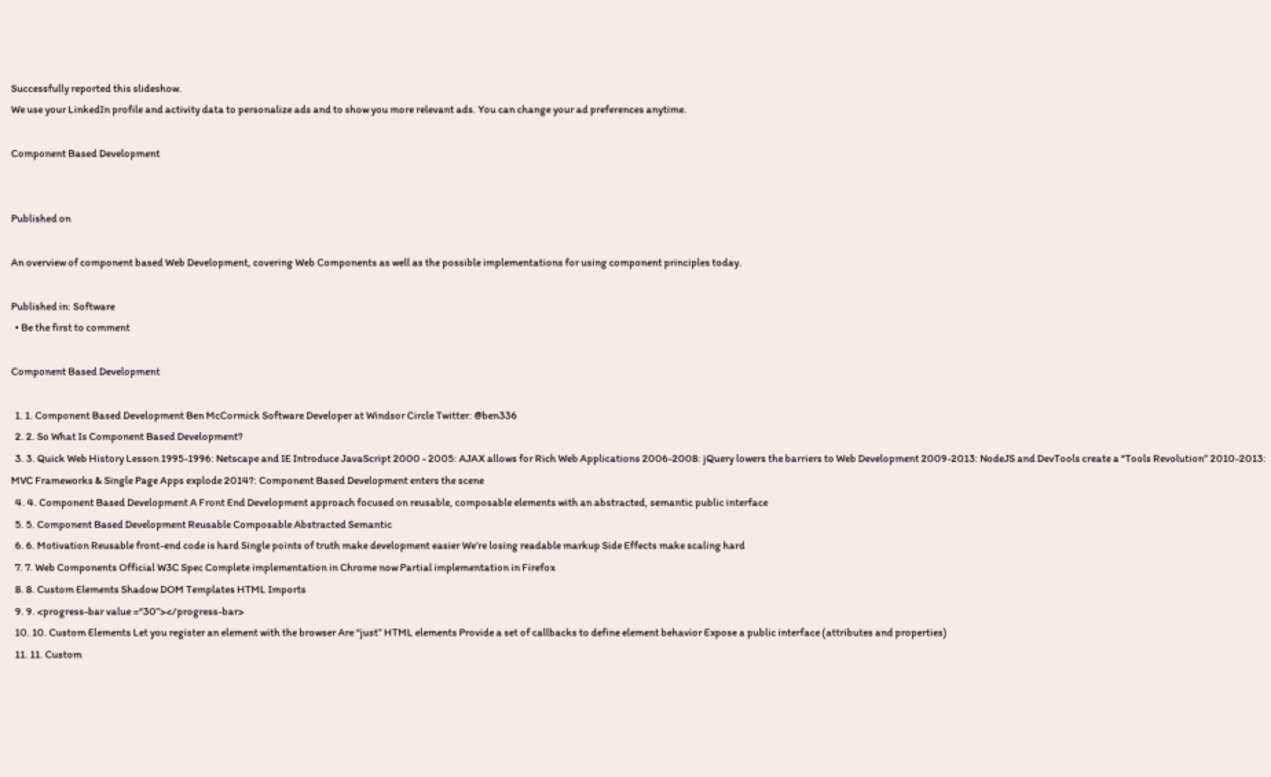Successfully reported this slideshow.
We use your LinkedIn profile and activity data to personalize ads and to show you more relevant ads. You can change your ad preferences anytime.

Component Based Development


Published on

An overview of component based Web Development, covering Web Components as well as the possible implementations for using component principles today.

Published in: Software
  • Be the first to comment

Component Based Development

  1. 1. Component Based Development Ben McCormick Software Developer at Windsor Circle Twitter: @ben336
  2. 2. So What Is Component Based Development?
  3. 3. Quick Web History Lesson 1995-1996: Netscape and IE Introduce JavaScript 2000 - 2005: AJAX allows for Rich Web Applications 2006-2008: jQuery lowers the barriers to Web Development 2009-2013: NodeJS and DevTools create a “Tools Revolution” 2010-2013: MVC Frameworks & Single Page Apps explode 2014?: Component Based Development enters the scene
  4. 4. Component Based Development A Front End Development approach focused on reusable, composable elements with an abstracted, semantic public interface
  5. 5. Component Based Development Reusable Composable Abstracted Semantic
  6. 6. Motivation Reusable front-end code is hard Single points of truth make development easier We’re losing readable markup Side Effects make scaling hard
  7. 7. Web Components Official W3C Spec Complete implementation in Chrome now Partial implementation in Firefox
  8. 8. Custom Elements Shadow DOM Templates HTML Imports
  9. 9. <progress-bar value =“30”></progress-bar>
  10. 10. Custom Elements Let you register an element with the browser Are “just” HTML elements Provide a set of callbacks to define element behavior Expose a public interface (attributes and properties)
  11. 11. Custom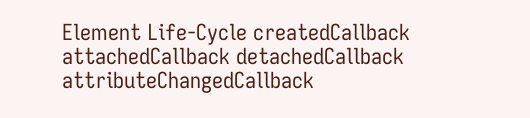Element Life-Cycle createdCallback attachedCallback detachedCallback attributeChangedCallback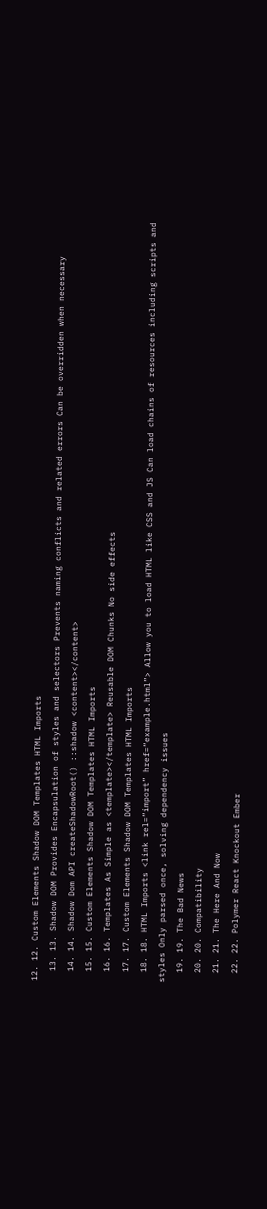12. 12. Custom Elements Shadow DOM Templates HTML Imports
  13. 13. Shadow DOM Provides Encapsulation of styles and selectors Prevents naming conflicts and related errors Can be overridden when necessary
  14. 14. Shadow Dom API createShadowRoot() ::shadow <content></content>
  15. 15. Custom Elements Shadow DOM Templates HTML Imports
  16. 16. Templates As Simple as <template></template> Reusable DOM Chunks No side effects
  17. 17. Custom Elements Shadow DOM Templates HTML Imports
  18. 18. HTML Imports <link rel=“import” href=“example.html”> Allow you to load HTML like CSS and JS Can load chains of resources including scripts and styles Only parsed once, solving dependency issues
  19. 19. The Bad News
  20. 20. Compatibility
  21. 21. The Here And Now
  22. 22. Polymer React Knockout Ember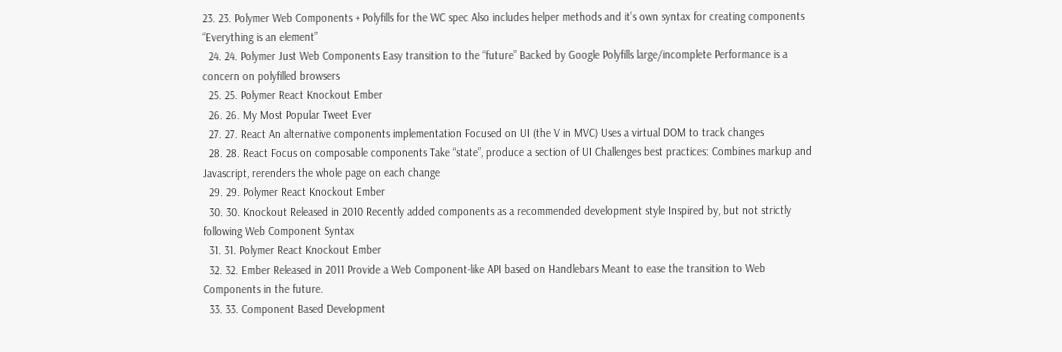23. 23. Polymer Web Components + Polyfills for the WC spec Also includes helper methods and it’s own syntax for creating components “Everything is an element”
  24. 24. Polymer Just Web Components Easy transition to the “future” Backed by Google Polyfills large/incomplete Performance is a concern on polyfilled browsers
  25. 25. Polymer React Knockout Ember
  26. 26. My Most Popular Tweet Ever
  27. 27. React An alternative components implementation Focused on UI (the V in MVC) Uses a virtual DOM to track changes
  28. 28. React Focus on composable components Take “state”, produce a section of UI Challenges best practices: Combines markup and Javascript, rerenders the whole page on each change
  29. 29. Polymer React Knockout Ember
  30. 30. Knockout Released in 2010 Recently added components as a recommended development style Inspired by, but not strictly following Web Component Syntax
  31. 31. Polymer React Knockout Ember
  32. 32. Ember Released in 2011 Provide a Web Component-like API based on Handlebars Meant to ease the transition to Web Components in the future.
  33. 33. Component Based Development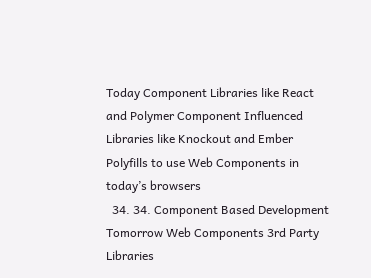Today Component Libraries like React and Polymer Component Influenced Libraries like Knockout and Ember Polyfills to use Web Components in today’s browsers
  34. 34. Component Based Development Tomorrow Web Components 3rd Party Libraries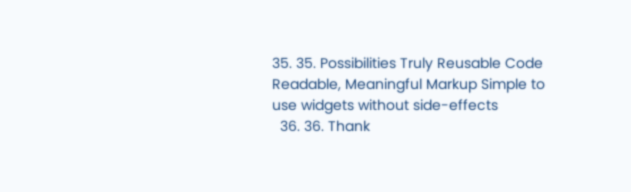35. 35. Possibilities Truly Reusable Code Readable, Meaningful Markup Simple to use widgets without side-effects
  36. 36. Thank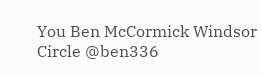You Ben McCormick Windsor Circle @ben336